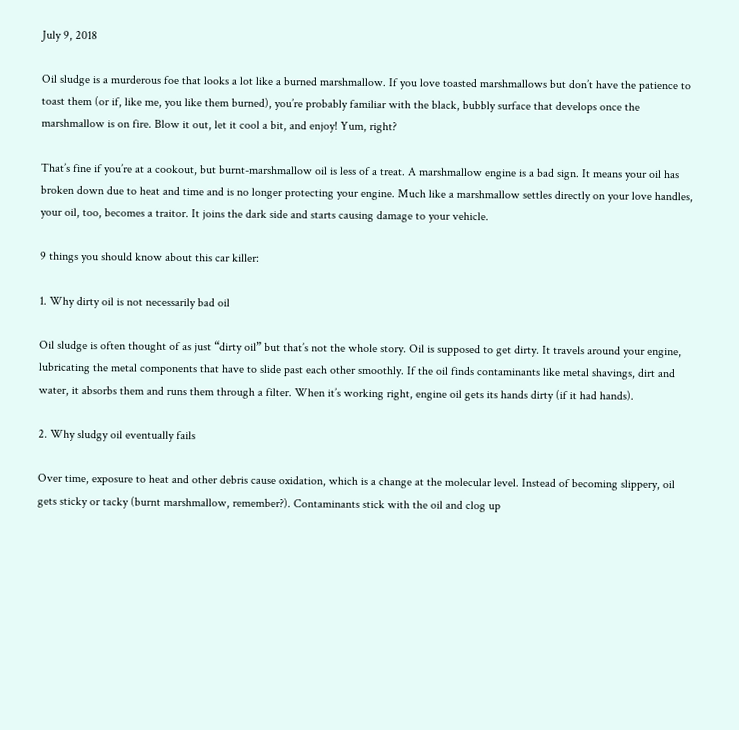July 9, 2018

Oil sludge is a murderous foe that looks a lot like a burned marshmallow. If you love toasted marshmallows but don’t have the patience to toast them (or if, like me, you like them burned), you’re probably familiar with the black, bubbly surface that develops once the marshmallow is on fire. Blow it out, let it cool a bit, and enjoy! Yum, right?

That’s fine if you’re at a cookout, but burnt-marshmallow oil is less of a treat. A marshmallow engine is a bad sign. It means your oil has broken down due to heat and time and is no longer protecting your engine. Much like a marshmallow settles directly on your love handles, your oil, too, becomes a traitor. It joins the dark side and starts causing damage to your vehicle.

9 things you should know about this car killer:

1. Why dirty oil is not necessarily bad oil

Oil sludge is often thought of as just “dirty oil” but that’s not the whole story. Oil is supposed to get dirty. It travels around your engine, lubricating the metal components that have to slide past each other smoothly. If the oil finds contaminants like metal shavings, dirt and water, it absorbs them and runs them through a filter. When it’s working right, engine oil gets its hands dirty (if it had hands).

2. Why sludgy oil eventually fails

Over time, exposure to heat and other debris cause oxidation, which is a change at the molecular level. Instead of becoming slippery, oil gets sticky or tacky (burnt marshmallow, remember?). Contaminants stick with the oil and clog up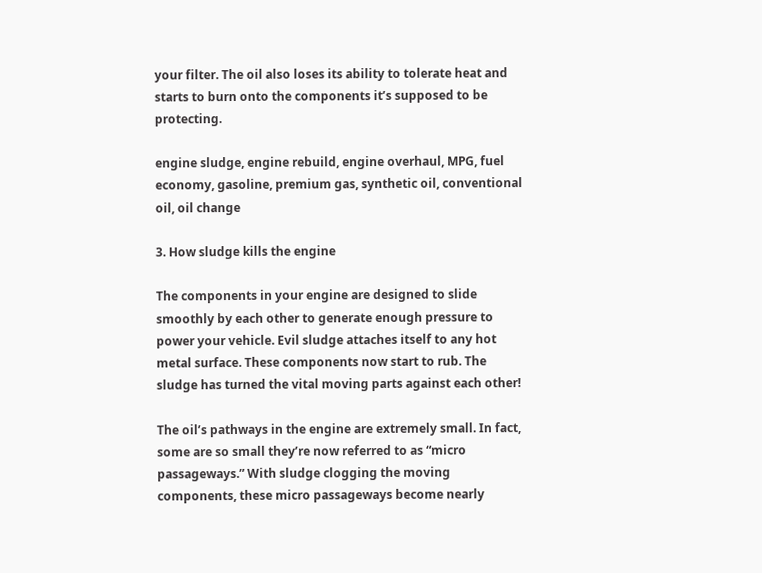your filter. The oil also loses its ability to tolerate heat and starts to burn onto the components it’s supposed to be protecting.

engine sludge, engine rebuild, engine overhaul, MPG, fuel economy, gasoline, premium gas, synthetic oil, conventional oil, oil change

3. How sludge kills the engine

The components in your engine are designed to slide smoothly by each other to generate enough pressure to power your vehicle. Evil sludge attaches itself to any hot metal surface. These components now start to rub. The sludge has turned the vital moving parts against each other!

The oil’s pathways in the engine are extremely small. In fact, some are so small they’re now referred to as “micro passageways.” With sludge clogging the moving components, these micro passageways become nearly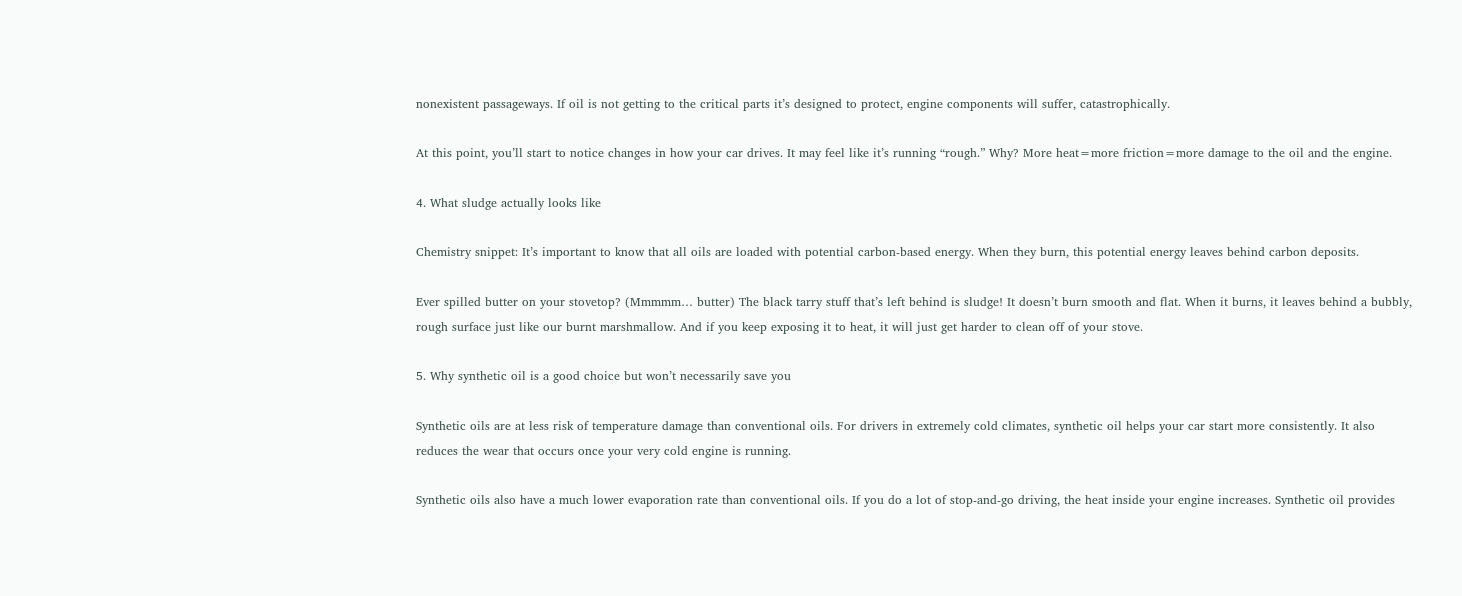nonexistent passageways. If oil is not getting to the critical parts it’s designed to protect, engine components will suffer, catastrophically.

At this point, you’ll start to notice changes in how your car drives. It may feel like it’s running “rough.” Why? More heat=more friction=more damage to the oil and the engine.

4. What sludge actually looks like

Chemistry snippet: It’s important to know that all oils are loaded with potential carbon-based energy. When they burn, this potential energy leaves behind carbon deposits.

Ever spilled butter on your stovetop? (Mmmmm… butter) The black tarry stuff that’s left behind is sludge! It doesn’t burn smooth and flat. When it burns, it leaves behind a bubbly, rough surface just like our burnt marshmallow. And if you keep exposing it to heat, it will just get harder to clean off of your stove.

5. Why synthetic oil is a good choice but won’t necessarily save you

Synthetic oils are at less risk of temperature damage than conventional oils. For drivers in extremely cold climates, synthetic oil helps your car start more consistently. It also reduces the wear that occurs once your very cold engine is running.

Synthetic oils also have a much lower evaporation rate than conventional oils. If you do a lot of stop-and-go driving, the heat inside your engine increases. Synthetic oil provides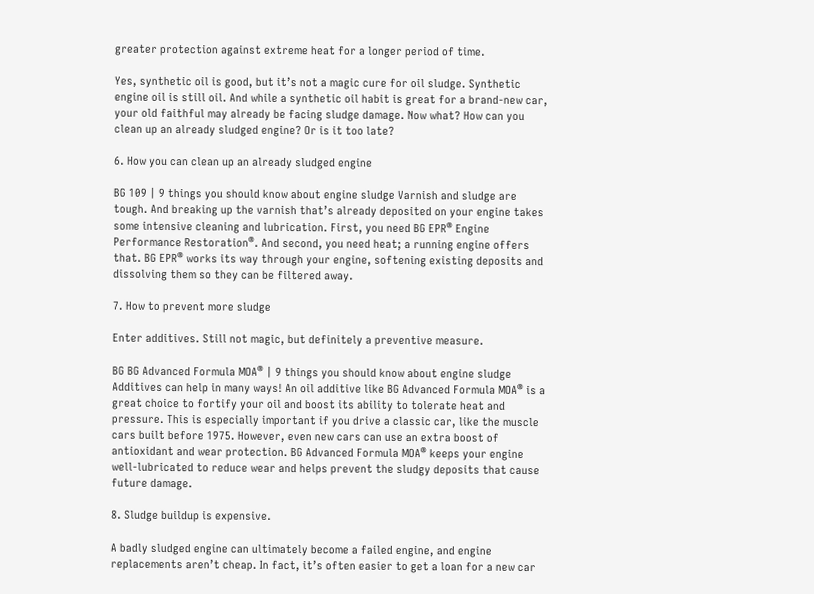greater protection against extreme heat for a longer period of time.

Yes, synthetic oil is good, but it’s not a magic cure for oil sludge. Synthetic engine oil is still oil. And while a synthetic oil habit is great for a brand-new car, your old faithful may already be facing sludge damage. Now what? How can you clean up an already sludged engine? Or is it too late?

6. How you can clean up an already sludged engine

BG 109 | 9 things you should know about engine sludge Varnish and sludge are tough. And breaking up the varnish that’s already deposited on your engine takes some intensive cleaning and lubrication. First, you need BG EPR® Engine Performance Restoration®. And second, you need heat; a running engine offers that. BG EPR® works its way through your engine, softening existing deposits and dissolving them so they can be filtered away.

7. How to prevent more sludge

Enter additives. Still not magic, but definitely a preventive measure.

BG BG Advanced Formula MOA® | 9 things you should know about engine sludge Additives can help in many ways! An oil additive like BG Advanced Formula MOA® is a great choice to fortify your oil and boost its ability to tolerate heat and pressure. This is especially important if you drive a classic car, like the muscle cars built before 1975. However, even new cars can use an extra boost of antioxidant and wear protection. BG Advanced Formula MOA® keeps your engine well-lubricated to reduce wear and helps prevent the sludgy deposits that cause future damage.

8. Sludge buildup is expensive.

A badly sludged engine can ultimately become a failed engine, and engine replacements aren’t cheap. In fact, it’s often easier to get a loan for a new car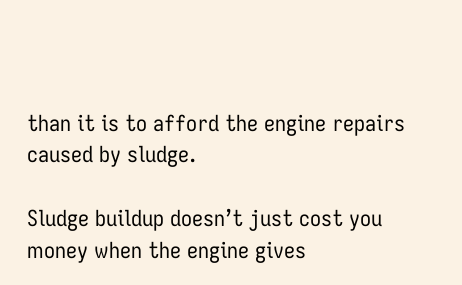than it is to afford the engine repairs caused by sludge.

Sludge buildup doesn’t just cost you money when the engine gives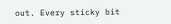out. Every sticky bit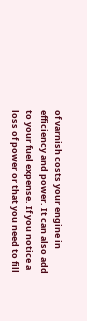of varnish costs your engine in efficiency and power. It can also add to your fuel expense. If you notice a loss of power or that you need to fill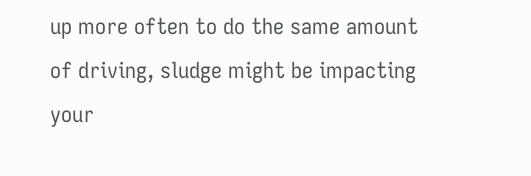up more often to do the same amount of driving, sludge might be impacting your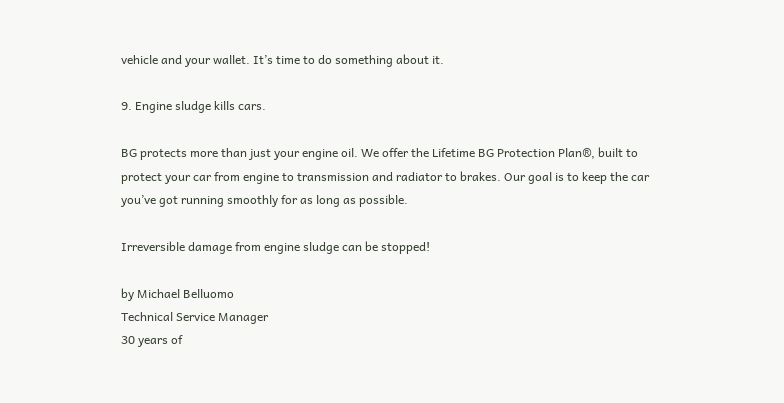vehicle and your wallet. It’s time to do something about it.

9. Engine sludge kills cars.

BG protects more than just your engine oil. We offer the Lifetime BG Protection Plan®, built to protect your car from engine to transmission and radiator to brakes. Our goal is to keep the car you’ve got running smoothly for as long as possible.

Irreversible damage from engine sludge can be stopped!

by Michael Belluomo
Technical Service Manager
30 years of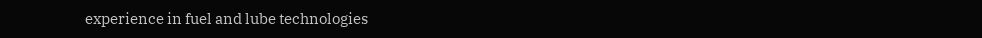experience in fuel and lube technologies